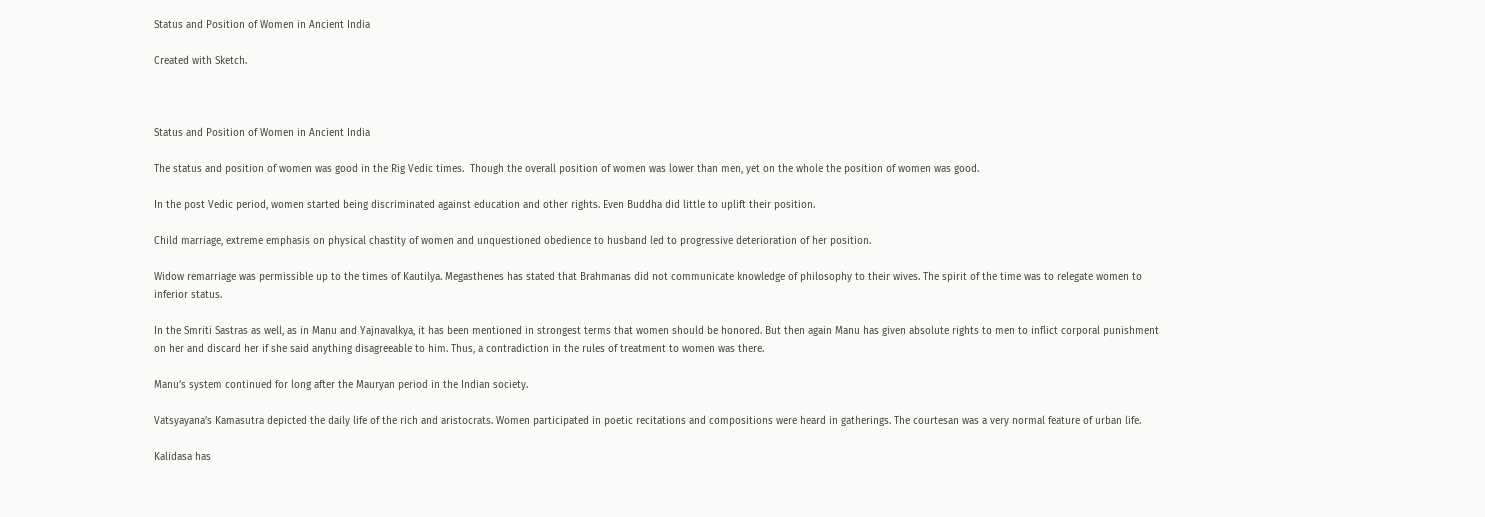Status and Position of Women in Ancient India

Created with Sketch.



Status and Position of Women in Ancient India

The status and position of women was good in the Rig Vedic times.  Though the overall position of women was lower than men, yet on the whole the position of women was good.

In the post Vedic period, women started being discriminated against education and other rights. Even Buddha did little to uplift their position.

Child marriage, extreme emphasis on physical chastity of women and unquestioned obedience to husband led to progressive deterioration of her position.

Widow remarriage was permissible up to the times of Kautilya. Megasthenes has stated that Brahmanas did not communicate knowledge of philosophy to their wives. The spirit of the time was to relegate women to inferior status.

In the Smriti Sastras as well, as in Manu and Yajnavalkya, it has been mentioned in strongest terms that women should be honored. But then again Manu has given absolute rights to men to inflict corporal punishment on her and discard her if she said anything disagreeable to him. Thus, a contradiction in the rules of treatment to women was there.

Manu’s system continued for long after the Mauryan period in the Indian society.

Vatsyayana’s Kamasutra depicted the daily life of the rich and aristocrats. Women participated in poetic recitations and compositions were heard in gatherings. The courtesan was a very normal feature of urban life.

Kalidasa has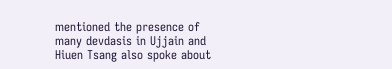mentioned the presence of many devdasis in Ujjain and Hiuen Tsang also spoke about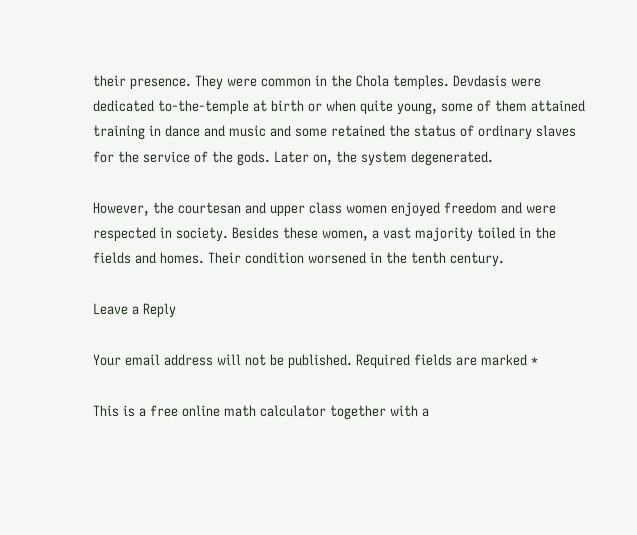their presence. They were common in the Chola temples. Devdasis were dedicated to-the-temple at birth or when quite young, some of them attained training in dance and music and some retained the status of ordinary slaves for the service of the gods. Later on, the system degenerated.

However, the courtesan and upper class women enjoyed freedom and were respected in society. Besides these women, a vast majority toiled in the fields and homes. Their condition worsened in the tenth century.

Leave a Reply

Your email address will not be published. Required fields are marked *

This is a free online math calculator together with a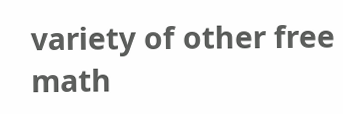variety of other free math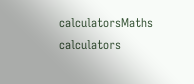calculatorsMaths calculators